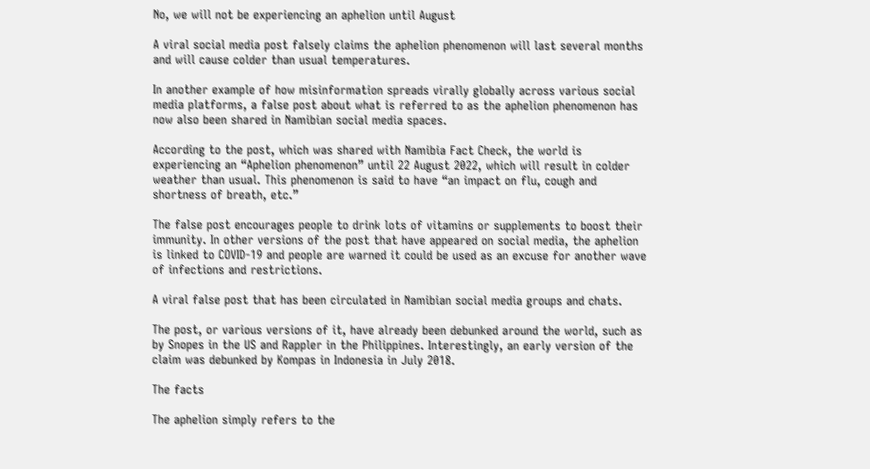No, we will not be experiencing an aphelion until August

A viral social media post falsely claims the aphelion phenomenon will last several months and will cause colder than usual temperatures.

In another example of how misinformation spreads virally globally across various social media platforms, a false post about what is referred to as the aphelion phenomenon has now also been shared in Namibian social media spaces.

According to the post, which was shared with Namibia Fact Check, the world is experiencing an “Aphelion phenomenon” until 22 August 2022, which will result in colder weather than usual. This phenomenon is said to have “an impact on flu, cough and shortness of breath, etc.”

The false post encourages people to drink lots of vitamins or supplements to boost their immunity. In other versions of the post that have appeared on social media, the aphelion is linked to COVID-19 and people are warned it could be used as an excuse for another wave of infections and restrictions.

A viral false post that has been circulated in Namibian social media groups and chats.

The post, or various versions of it, have already been debunked around the world, such as by Snopes in the US and Rappler in the Philippines. Interestingly, an early version of the claim was debunked by Kompas in Indonesia in July 2018.

The facts

The aphelion simply refers to the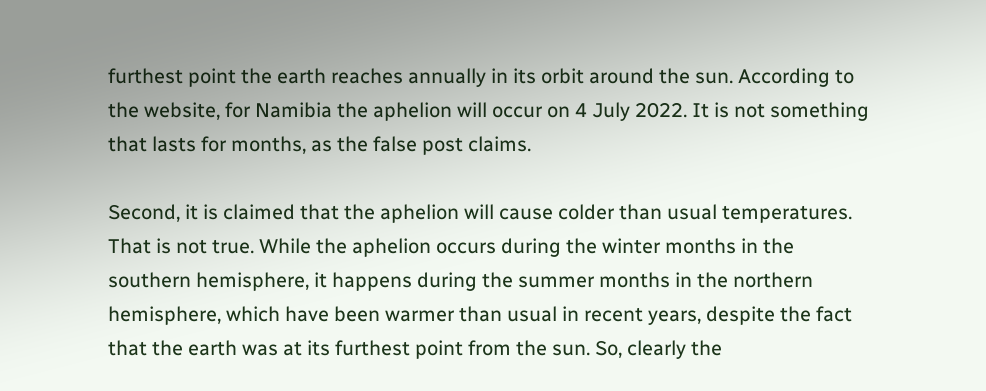furthest point the earth reaches annually in its orbit around the sun. According to the website, for Namibia the aphelion will occur on 4 July 2022. It is not something that lasts for months, as the false post claims.

Second, it is claimed that the aphelion will cause colder than usual temperatures. That is not true. While the aphelion occurs during the winter months in the southern hemisphere, it happens during the summer months in the northern hemisphere, which have been warmer than usual in recent years, despite the fact that the earth was at its furthest point from the sun. So, clearly the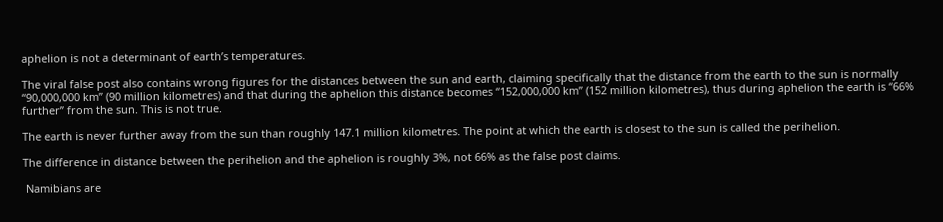aphelion is not a determinant of earth’s temperatures.

The viral false post also contains wrong figures for the distances between the sun and earth, claiming specifically that the distance from the earth to the sun is normally “90,000,000 km” (90 million kilometres) and that during the aphelion this distance becomes “152,000,000 km” (152 million kilometres), thus during aphelion the earth is “66% further” from the sun. This is not true.

The earth is never further away from the sun than roughly 147.1 million kilometres. The point at which the earth is closest to the sun is called the perihelion.

The difference in distance between the perihelion and the aphelion is roughly 3%, not 66% as the false post claims.

 Namibians are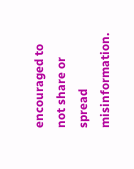encouraged to not share or spread misinformation.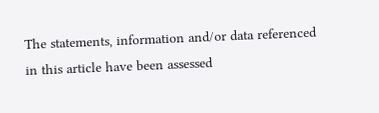The statements, information and/or data referenced in this article have been assessed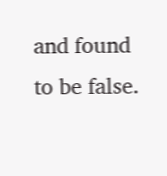and found to be false.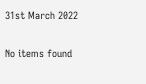31st March 2022

No items found